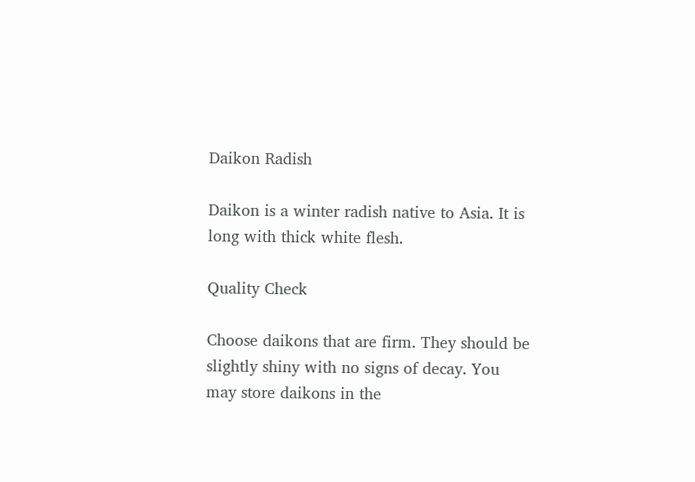Daikon Radish

Daikon is a winter radish native to Asia. It is long with thick white flesh.

Quality Check

Choose daikons that are firm. They should be slightly shiny with no signs of decay. You may store daikons in the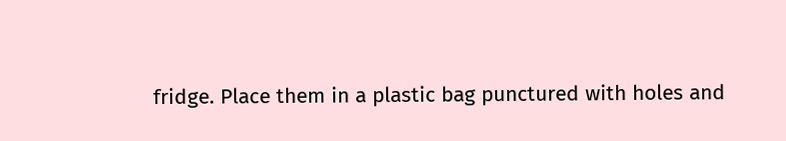fridge. Place them in a plastic bag punctured with holes and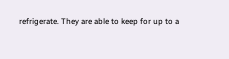refrigerate. They are able to keep for up to a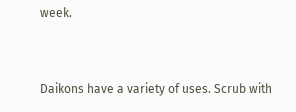week.


Daikons have a variety of uses. Scrub with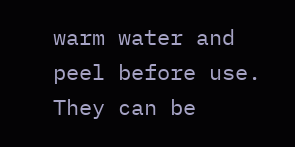warm water and peel before use. They can be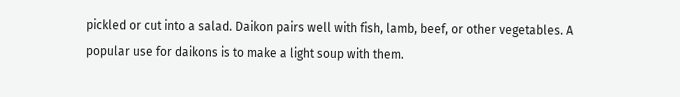pickled or cut into a salad. Daikon pairs well with fish, lamb, beef, or other vegetables. A popular use for daikons is to make a light soup with them.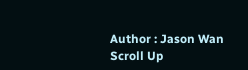Author : Jason Wan
Scroll Up